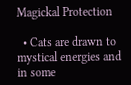Magickal Protection

  • Cats are drawn to mystical energies and in some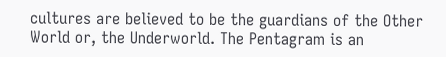cultures are believed to be the guardians of the Other World or, the Underworld. The Pentagram is an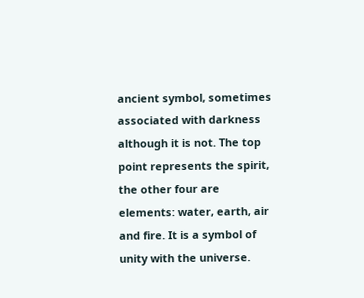ancient symbol, sometimes associated with darkness although it is not. The top point represents the spirit, the other four are elements: water, earth, air and fire. It is a symbol of unity with the universe.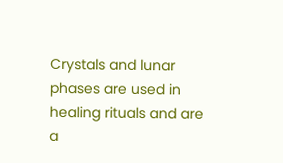Crystals and lunar phases are used in healing rituals and are a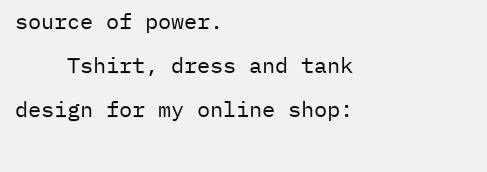source of power.
    Tshirt, dress and tank design for my online shop: